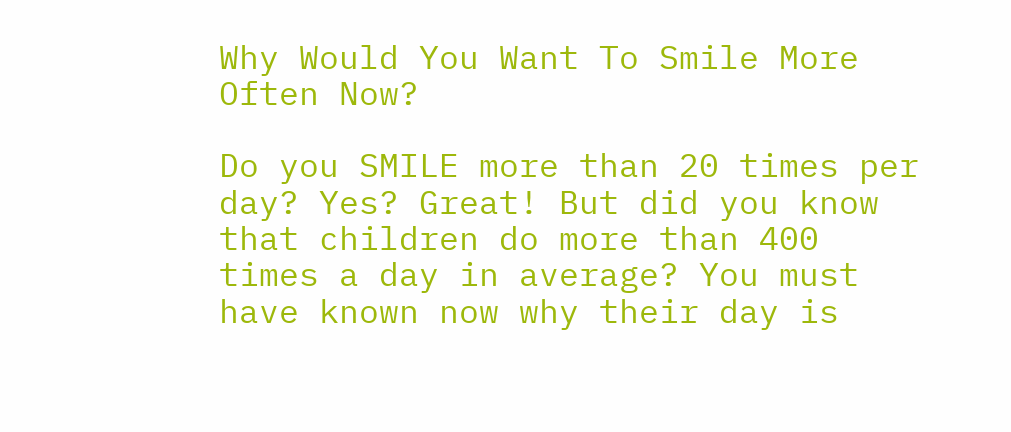Why Would You Want To Smile More Often Now?

Do you SMILE more than 20 times per day? Yes? Great! But did you know that children do more than 400 times a day in average? You must have known now why their day is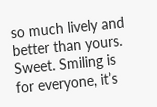so much lively and better than yours. Sweet. Smiling is for everyone, it’s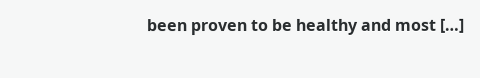been proven to be healthy and most […]